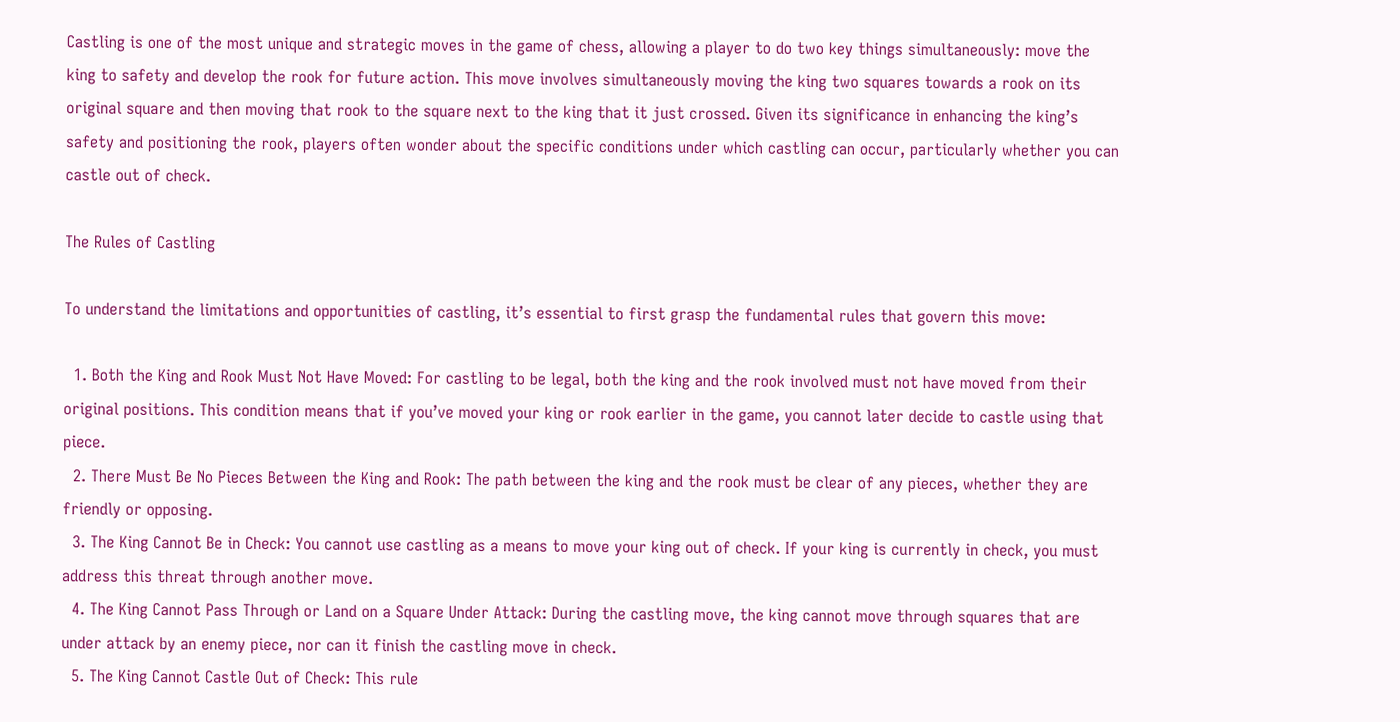Castling is one of the most unique and strategic moves in the game of chess, allowing a player to do two key things simultaneously: move the king to safety and develop the rook for future action. This move involves simultaneously moving the king two squares towards a rook on its original square and then moving that rook to the square next to the king that it just crossed. Given its significance in enhancing the king’s safety and positioning the rook, players often wonder about the specific conditions under which castling can occur, particularly whether you can castle out of check.

The Rules of Castling

To understand the limitations and opportunities of castling, it’s essential to first grasp the fundamental rules that govern this move:

  1. Both the King and Rook Must Not Have Moved: For castling to be legal, both the king and the rook involved must not have moved from their original positions. This condition means that if you’ve moved your king or rook earlier in the game, you cannot later decide to castle using that piece.
  2. There Must Be No Pieces Between the King and Rook: The path between the king and the rook must be clear of any pieces, whether they are friendly or opposing.
  3. The King Cannot Be in Check: You cannot use castling as a means to move your king out of check. If your king is currently in check, you must address this threat through another move.
  4. The King Cannot Pass Through or Land on a Square Under Attack: During the castling move, the king cannot move through squares that are under attack by an enemy piece, nor can it finish the castling move in check.
  5. The King Cannot Castle Out of Check: This rule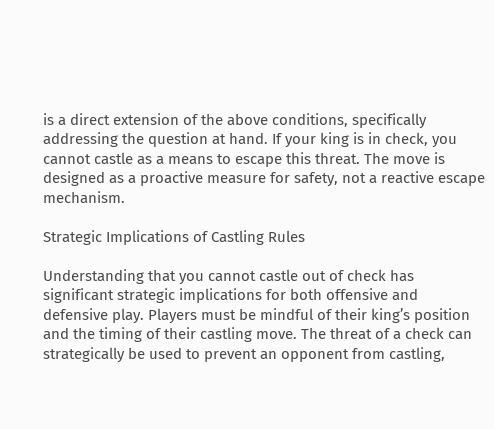is a direct extension of the above conditions, specifically addressing the question at hand. If your king is in check, you cannot castle as a means to escape this threat. The move is designed as a proactive measure for safety, not a reactive escape mechanism.

Strategic Implications of Castling Rules

Understanding that you cannot castle out of check has significant strategic implications for both offensive and defensive play. Players must be mindful of their king’s position and the timing of their castling move. The threat of a check can strategically be used to prevent an opponent from castling,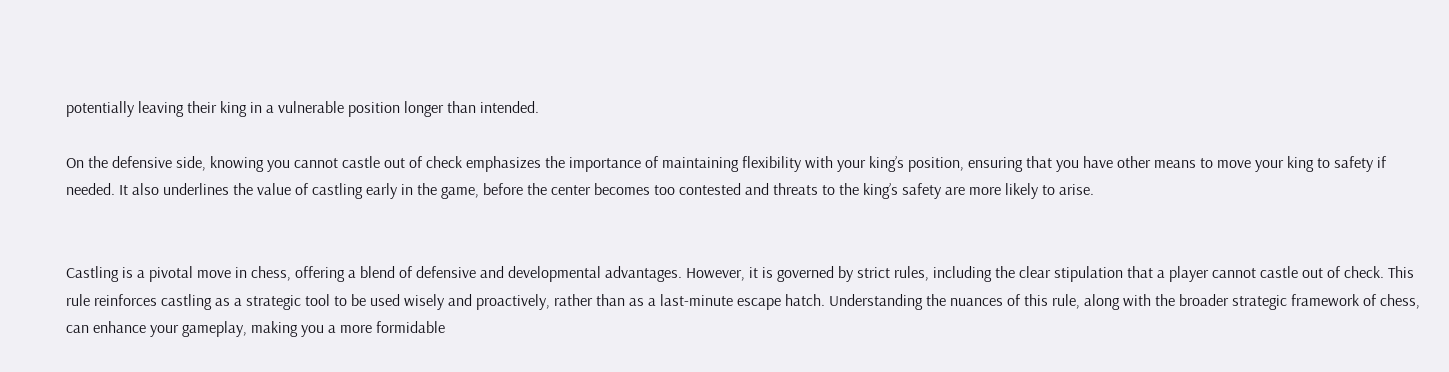potentially leaving their king in a vulnerable position longer than intended.

On the defensive side, knowing you cannot castle out of check emphasizes the importance of maintaining flexibility with your king’s position, ensuring that you have other means to move your king to safety if needed. It also underlines the value of castling early in the game, before the center becomes too contested and threats to the king’s safety are more likely to arise.


Castling is a pivotal move in chess, offering a blend of defensive and developmental advantages. However, it is governed by strict rules, including the clear stipulation that a player cannot castle out of check. This rule reinforces castling as a strategic tool to be used wisely and proactively, rather than as a last-minute escape hatch. Understanding the nuances of this rule, along with the broader strategic framework of chess, can enhance your gameplay, making you a more formidable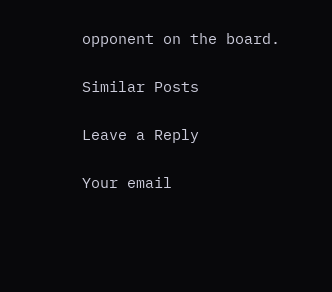opponent on the board.

Similar Posts

Leave a Reply

Your email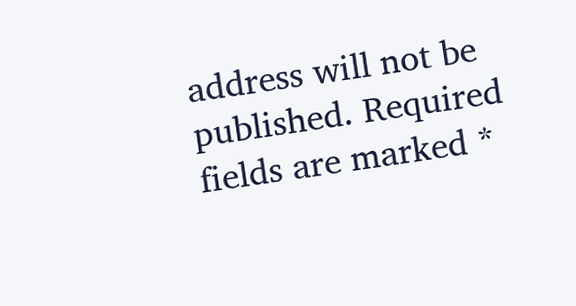address will not be published. Required fields are marked *